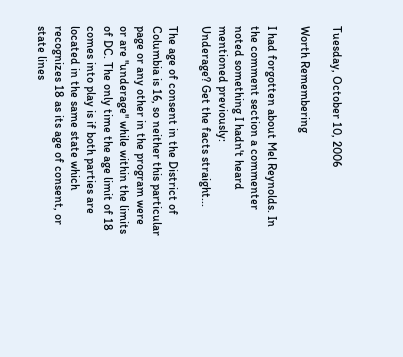Tuesday, October 10, 2006

Worth Remembering

I had forgotten about Mel Reynolds. In the comment section a commenter noted something I hadn't heard mentioned previously:
Underage? Get the facts straight...

The age of consent in the District of Columbia is 16, so neither this particular page or any other in the program were or are "underage" while within the limits of DC. The only time the age limit of 18 comes into play is if both parties are located in the same state which recognizes 18 as its age of consent, or state lines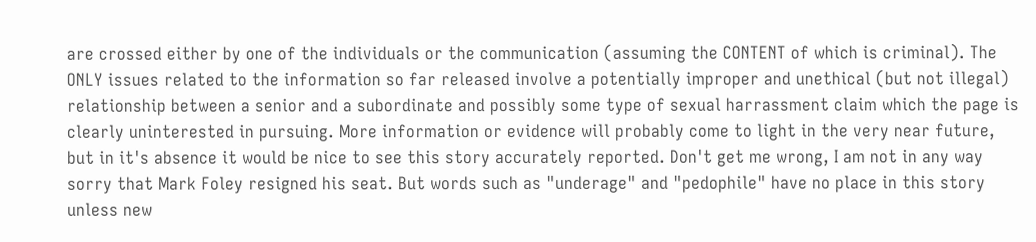are crossed either by one of the individuals or the communication (assuming the CONTENT of which is criminal). The ONLY issues related to the information so far released involve a potentially improper and unethical (but not illegal) relationship between a senior and a subordinate and possibly some type of sexual harrassment claim which the page is clearly uninterested in pursuing. More information or evidence will probably come to light in the very near future, but in it's absence it would be nice to see this story accurately reported. Don't get me wrong, I am not in any way sorry that Mark Foley resigned his seat. But words such as "underage" and "pedophile" have no place in this story unless new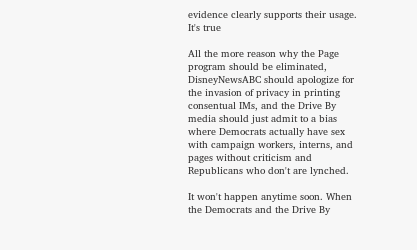evidence clearly supports their usage.
It's true

All the more reason why the Page program should be eliminated, DisneyNewsABC should apologize for the invasion of privacy in printing consentual IMs, and the Drive By media should just admit to a bias where Democrats actually have sex with campaign workers, interns, and pages without criticism and Republicans who don't are lynched.

It won't happen anytime soon. When the Democrats and the Drive By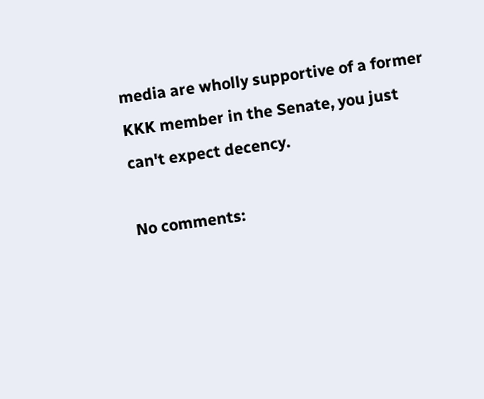media are wholly supportive of a former KKK member in the Senate, you just can't expect decency.

No comments: